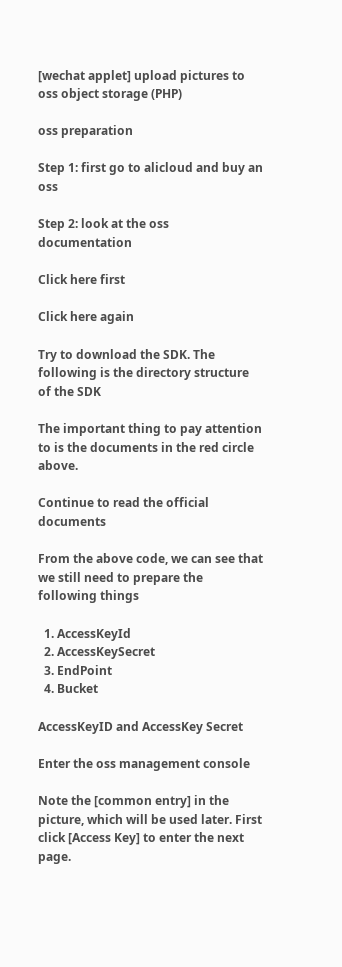[wechat applet] upload pictures to oss object storage (PHP)

oss preparation

Step 1: first go to alicloud and buy an oss

Step 2: look at the oss documentation

Click here first

Click here again

Try to download the SDK. The following is the directory structure of the SDK

The important thing to pay attention to is the documents in the red circle above.

Continue to read the official documents

From the above code, we can see that we still need to prepare the following things

  1. AccessKeyId
  2. AccessKeySecret
  3. EndPoint
  4. Bucket

AccessKeyID and AccessKey Secret

Enter the oss management console

Note the [common entry] in the picture, which will be used later. First click [Access Key] to enter the next page.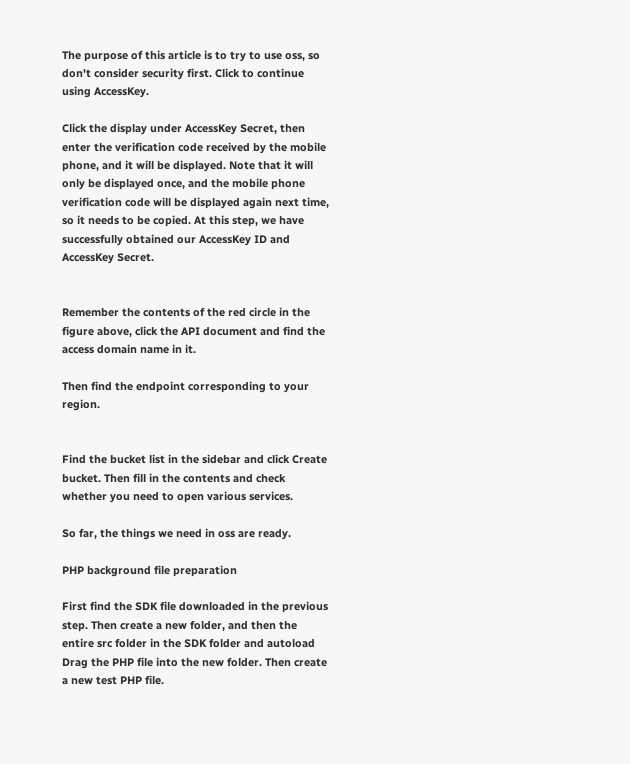The purpose of this article is to try to use oss, so don't consider security first. Click to continue using AccessKey.

Click the display under AccessKey Secret, then enter the verification code received by the mobile phone, and it will be displayed. Note that it will only be displayed once, and the mobile phone verification code will be displayed again next time, so it needs to be copied. At this step, we have successfully obtained our AccessKey ID and AccessKey Secret.


Remember the contents of the red circle in the figure above, click the API document and find the access domain name in it.

Then find the endpoint corresponding to your region.


Find the bucket list in the sidebar and click Create bucket. Then fill in the contents and check whether you need to open various services.

So far, the things we need in oss are ready.

PHP background file preparation

First find the SDK file downloaded in the previous step. Then create a new folder, and then the entire src folder in the SDK folder and autoload Drag the PHP file into the new folder. Then create a new test PHP file.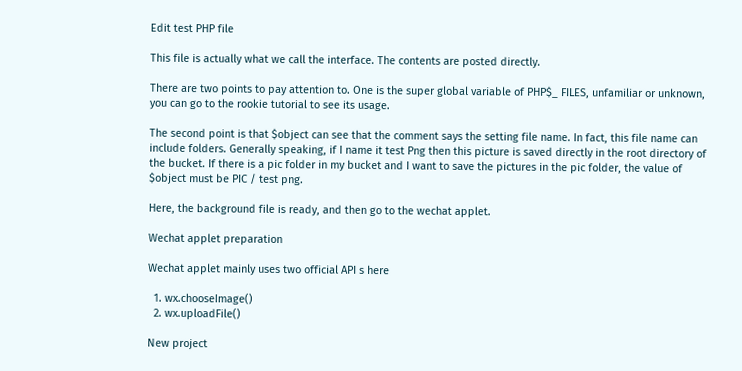Edit test PHP file

This file is actually what we call the interface. The contents are posted directly.

There are two points to pay attention to. One is the super global variable of PHP$_ FILES, unfamiliar or unknown, you can go to the rookie tutorial to see its usage.

The second point is that $object can see that the comment says the setting file name. In fact, this file name can include folders. Generally speaking, if I name it test Png then this picture is saved directly in the root directory of the bucket. If there is a pic folder in my bucket and I want to save the pictures in the pic folder, the value of $object must be PIC / test png.

Here, the background file is ready, and then go to the wechat applet.

Wechat applet preparation

Wechat applet mainly uses two official API s here

  1. wx.chooseImage()
  2. wx.uploadFile()

New project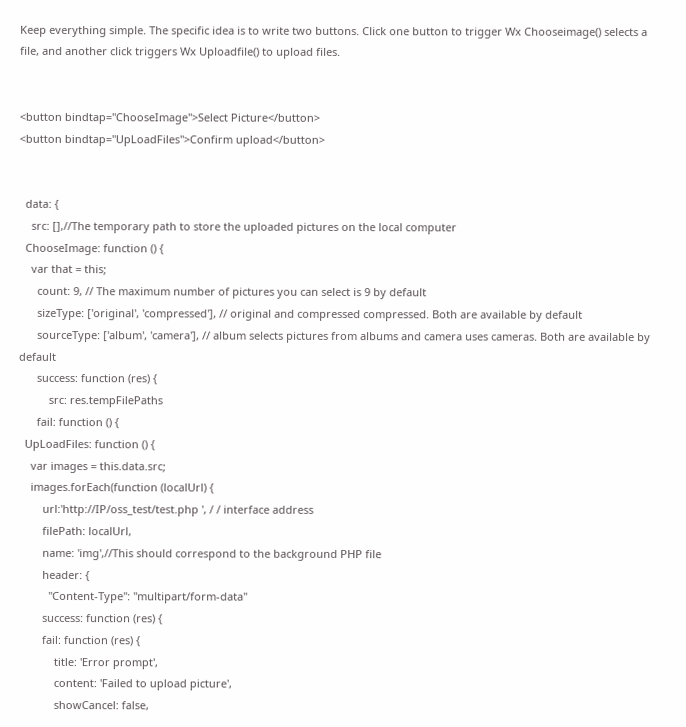Keep everything simple. The specific idea is to write two buttons. Click one button to trigger Wx Chooseimage() selects a file, and another click triggers Wx Uploadfile() to upload files.


<button bindtap="ChooseImage">Select Picture</button>
<button bindtap="UpLoadFiles">Confirm upload</button>


  data: {
    src: [],//The temporary path to store the uploaded pictures on the local computer
  ChooseImage: function () {
    var that = this;
      count: 9, // The maximum number of pictures you can select is 9 by default
      sizeType: ['original', 'compressed'], // original and compressed compressed. Both are available by default
      sourceType: ['album', 'camera'], // album selects pictures from albums and camera uses cameras. Both are available by default
      success: function (res) {
          src: res.tempFilePaths
      fail: function () {
  UpLoadFiles: function () {
    var images = this.data.src;
    images.forEach(function (localUrl) {
        url:'http://IP/oss_test/test.php ', / / interface address
        filePath: localUrl,
        name: 'img',//This should correspond to the background PHP file
        header: {
          "Content-Type": "multipart/form-data"
        success: function (res) {
        fail: function (res) {
            title: 'Error prompt',
            content: 'Failed to upload picture',
            showCancel: false,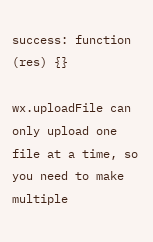success: function (res) {}

wx.uploadFile can only upload one file at a time, so you need to make multiple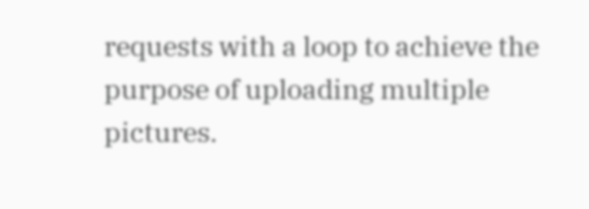requests with a loop to achieve the purpose of uploading multiple pictures.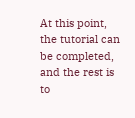At this point, the tutorial can be completed, and the rest is to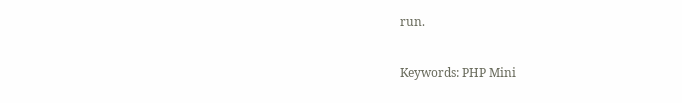run.

Keywords: PHP Mini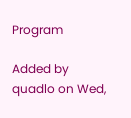Program

Added by quadlo on Wed,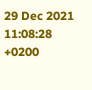29 Dec 2021 11:08:28 +0200